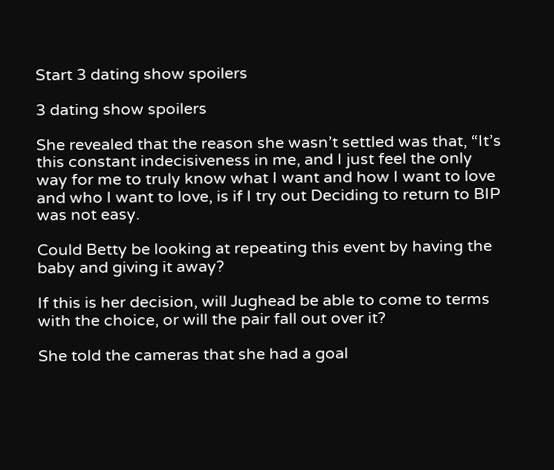Start 3 dating show spoilers

3 dating show spoilers

She revealed that the reason she wasn’t settled was that, “It’s this constant indecisiveness in me, and I just feel the only way for me to truly know what I want and how I want to love and who I want to love, is if I try out Deciding to return to BIP was not easy.

Could Betty be looking at repeating this event by having the baby and giving it away?

If this is her decision, will Jughead be able to come to terms with the choice, or will the pair fall out over it?

She told the cameras that she had a goal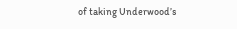of taking Underwood’s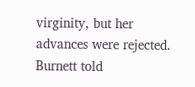virginity, but her advances were rejected. Burnett told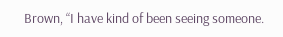Brown, “I have kind of been seeing someone.